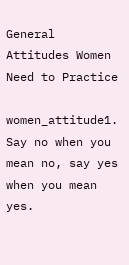General Attitudes Women Need to Practice

women_attitude1. Say no when you mean no, say yes when you mean yes.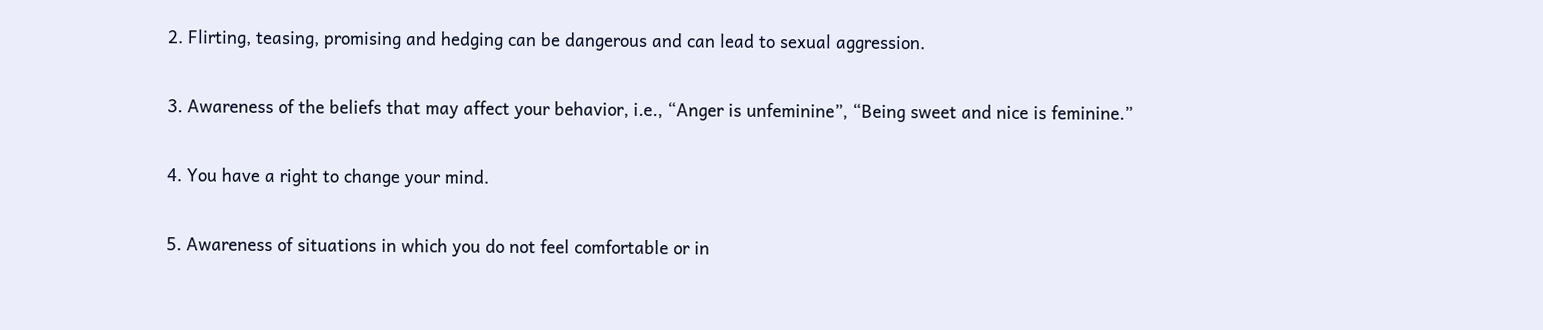2. Flirting, teasing, promising and hedging can be dangerous and can lead to sexual aggression.

3. Awareness of the beliefs that may affect your behavior, i.e., “Anger is unfeminine”, “Being sweet and nice is feminine.”

4. You have a right to change your mind.

5. Awareness of situations in which you do not feel comfortable or in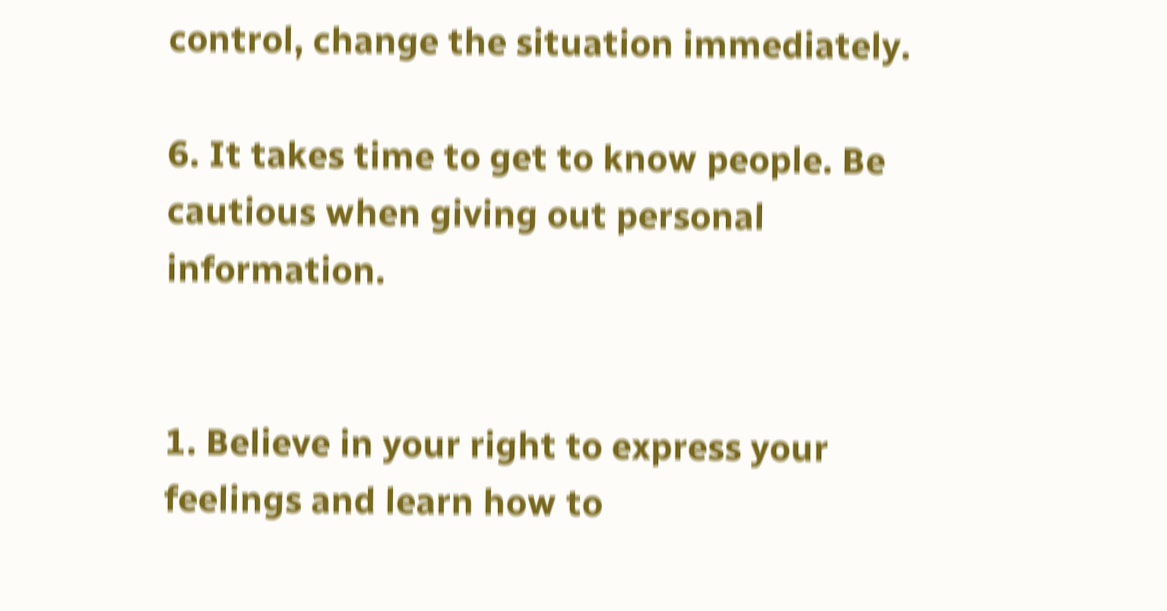control, change the situation immediately.

6. It takes time to get to know people. Be cautious when giving out personal information.


1. Believe in your right to express your feelings and learn how to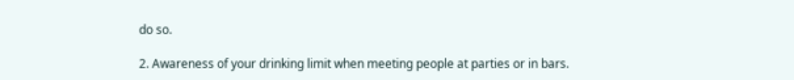do so.

2. Awareness of your drinking limit when meeting people at parties or in bars.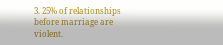3. 25% of relationships before marriage are violent.